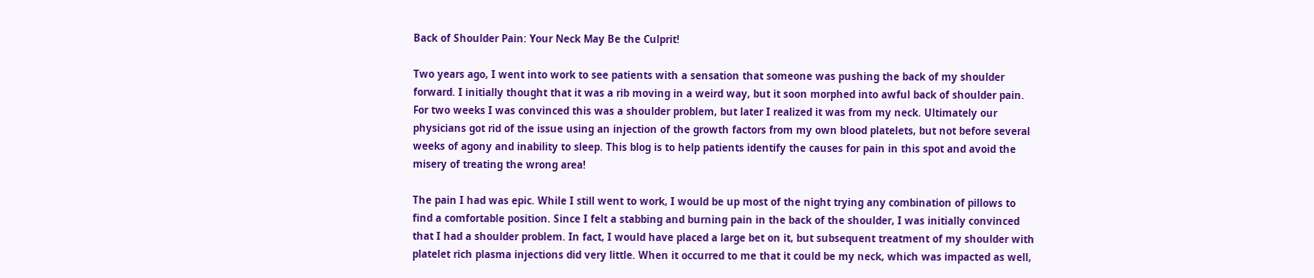Back of Shoulder Pain: Your Neck May Be the Culprit!

Two years ago, I went into work to see patients with a sensation that someone was pushing the back of my shoulder forward. I initially thought that it was a rib moving in a weird way, but it soon morphed into awful back of shoulder pain. For two weeks I was convinced this was a shoulder problem, but later I realized it was from my neck. Ultimately our physicians got rid of the issue using an injection of the growth factors from my own blood platelets, but not before several weeks of agony and inability to sleep. This blog is to help patients identify the causes for pain in this spot and avoid the misery of treating the wrong area!

The pain I had was epic. While I still went to work, I would be up most of the night trying any combination of pillows to find a comfortable position. Since I felt a stabbing and burning pain in the back of the shoulder, I was initially convinced that I had a shoulder problem. In fact, I would have placed a large bet on it, but subsequent treatment of my shoulder with platelet rich plasma injections did very little. When it occurred to me that it could be my neck, which was impacted as well,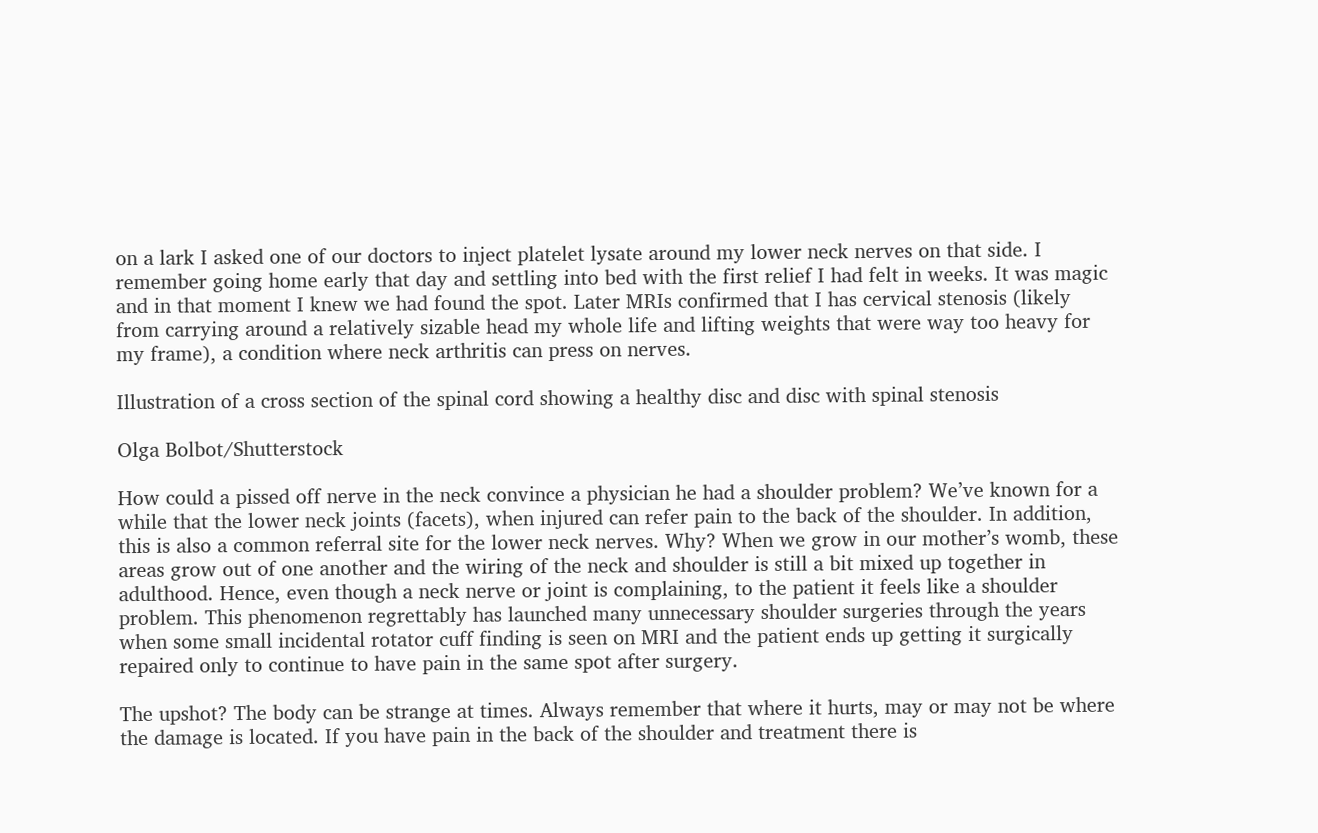on a lark I asked one of our doctors to inject platelet lysate around my lower neck nerves on that side. I remember going home early that day and settling into bed with the first relief I had felt in weeks. It was magic and in that moment I knew we had found the spot. Later MRIs confirmed that I has cervical stenosis (likely from carrying around a relatively sizable head my whole life and lifting weights that were way too heavy for my frame), a condition where neck arthritis can press on nerves.

Illustration of a cross section of the spinal cord showing a healthy disc and disc with spinal stenosis

Olga Bolbot/Shutterstock

How could a pissed off nerve in the neck convince a physician he had a shoulder problem? We’ve known for a while that the lower neck joints (facets), when injured can refer pain to the back of the shoulder. In addition, this is also a common referral site for the lower neck nerves. Why? When we grow in our mother’s womb, these areas grow out of one another and the wiring of the neck and shoulder is still a bit mixed up together in adulthood. Hence, even though a neck nerve or joint is complaining, to the patient it feels like a shoulder problem. This phenomenon regrettably has launched many unnecessary shoulder surgeries through the years when some small incidental rotator cuff finding is seen on MRI and the patient ends up getting it surgically repaired only to continue to have pain in the same spot after surgery.

The upshot? The body can be strange at times. Always remember that where it hurts, may or may not be where the damage is located. If you have pain in the back of the shoulder and treatment there is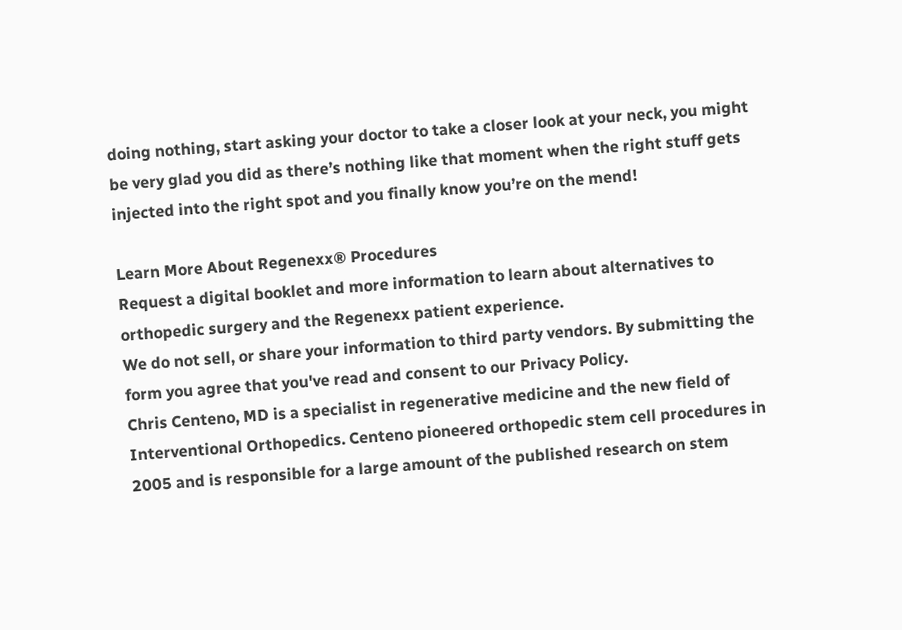doing nothing, start asking your doctor to take a closer look at your neck, you might be very glad you did as there’s nothing like that moment when the right stuff gets injected into the right spot and you finally know you’re on the mend!

Learn More About Regenexx® Procedures
Request a digital booklet and more information to learn about alternatives to orthopedic surgery and the Regenexx patient experience.
We do not sell, or share your information to third party vendors. By submitting the form you agree that you've read and consent to our Privacy Policy.
Chris Centeno, MD is a specialist in regenerative medicine and the new field of Interventional Orthopedics. Centeno pioneered orthopedic stem cell procedures in 2005 and is responsible for a large amount of the published research on stem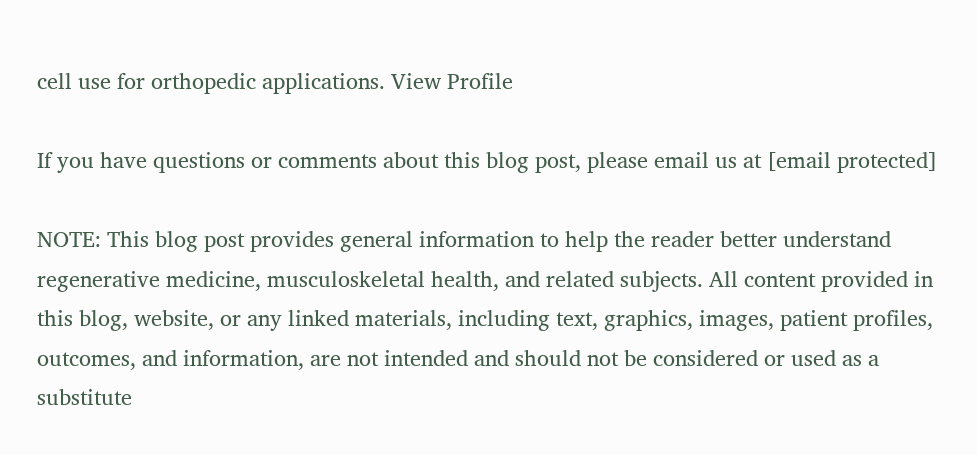cell use for orthopedic applications. View Profile

If you have questions or comments about this blog post, please email us at [email protected]

NOTE: This blog post provides general information to help the reader better understand regenerative medicine, musculoskeletal health, and related subjects. All content provided in this blog, website, or any linked materials, including text, graphics, images, patient profiles, outcomes, and information, are not intended and should not be considered or used as a substitute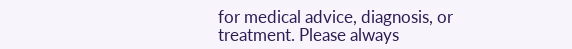for medical advice, diagnosis, or treatment. Please always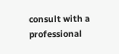consult with a professional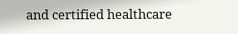and certified healthcare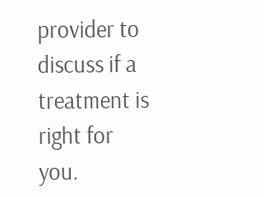provider to discuss if a treatment is right for you.